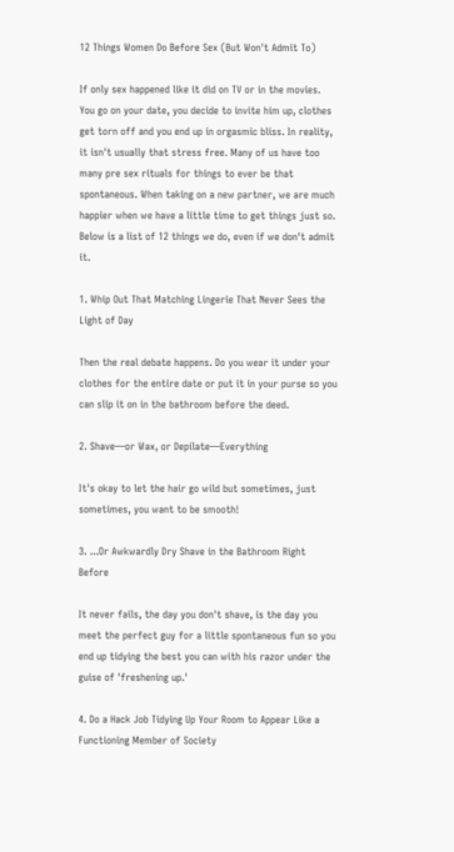12 Things Women Do Before Sex (But Won't Admit To)

If only sex happened like it did on TV or in the movies. You go on your date, you decide to invite him up, clothes get torn off and you end up in orgasmic bliss. In reality, it isn't usually that stress free. Many of us have too many pre sex rituals for things to ever be that spontaneous. When taking on a new partner, we are much happier when we have a little time to get things just so. Below is a list of 12 things we do, even if we don't admit it.

1. Whip Out That Matching Lingerie That Never Sees the Light of Day

Then the real debate happens. Do you wear it under your clothes for the entire date or put it in your purse so you can slip it on in the bathroom before the deed.

2. Shave—or Wax, or Depilate—Everything

It's okay to let the hair go wild but sometimes, just sometimes, you want to be smooth!

3. ...Or Awkwardly Dry Shave in the Bathroom Right Before

It never fails, the day you don't shave, is the day you meet the perfect guy for a little spontaneous fun so you end up tidying the best you can with his razor under the guise of 'freshening up.'

4. Do a Hack Job Tidying Up Your Room to Appear Like a Functioning Member of Society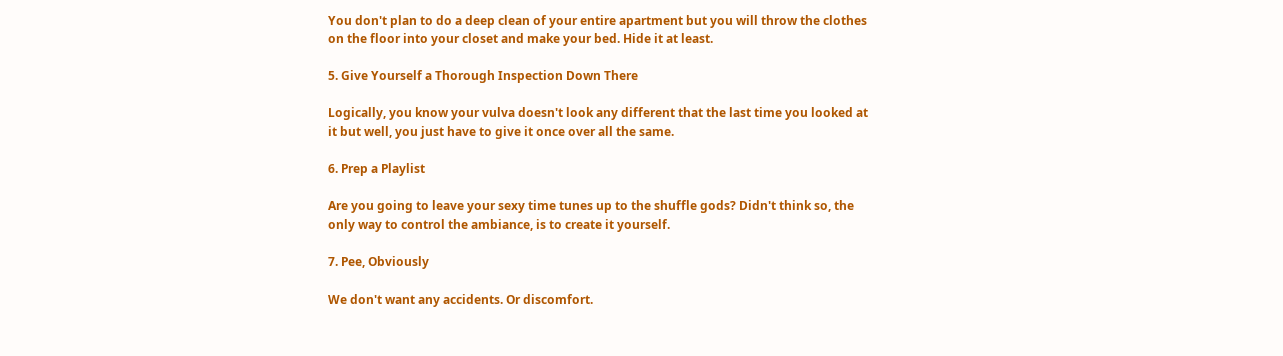You don't plan to do a deep clean of your entire apartment but you will throw the clothes on the floor into your closet and make your bed. Hide it at least.

5. Give Yourself a Thorough Inspection Down There

Logically, you know your vulva doesn't look any different that the last time you looked at it but well, you just have to give it once over all the same.

6. Prep a Playlist

Are you going to leave your sexy time tunes up to the shuffle gods? Didn't think so, the only way to control the ambiance, is to create it yourself.

7. Pee, Obviously

We don't want any accidents. Or discomfort.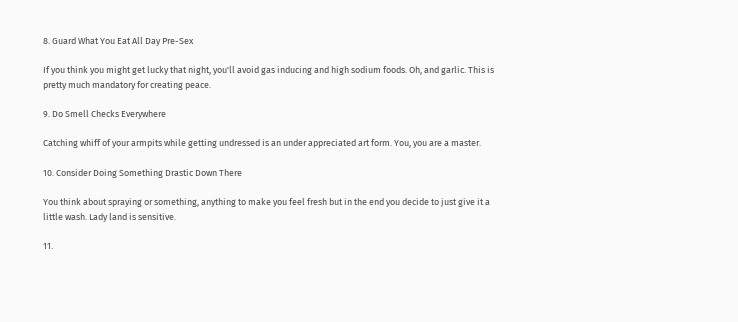8. Guard What You Eat All Day Pre-Sex

If you think you might get lucky that night, you'll avoid gas inducing and high sodium foods. Oh, and garlic. This is pretty much mandatory for creating peace.

9. Do Smell Checks Everywhere

Catching whiff of your armpits while getting undressed is an under appreciated art form. You, you are a master.

10. Consider Doing Something Drastic Down There

You think about spraying or something, anything to make you feel fresh but in the end you decide to just give it a little wash. Lady land is sensitive.

11.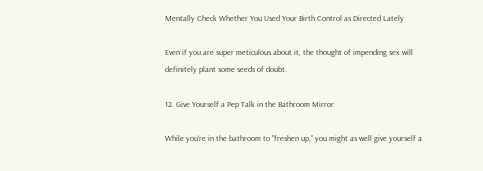Mentally Check Whether You Used Your Birth Control as Directed Lately

Even if you are super meticulous about it, the thought of impending sex will definitely plant some seeds of doubt.

12. Give Yourself a Pep Talk in the Bathroom Mirror

While you're in the bathroom to "freshen up," you might as well give yourself a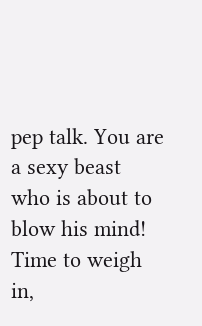pep talk. You are a sexy beast who is about to blow his mind! Time to weigh in,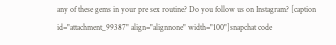any of these gems in your pre sex routine? Do you follow us on Instagram? [caption id="attachment_99387" align="alignnone" width="100"]snapchat code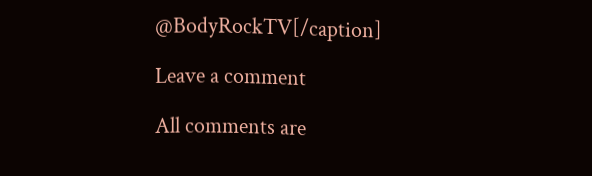@BodyRockTV[/caption]

Leave a comment

All comments are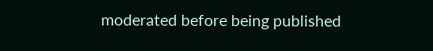moderated before being published